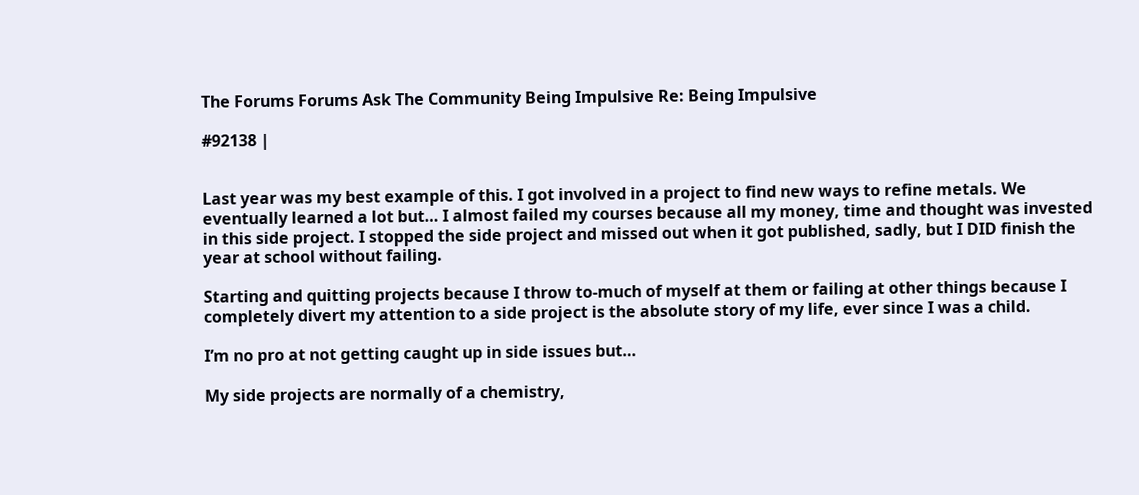The Forums Forums Ask The Community Being Impulsive Re: Being Impulsive

#92138 |


Last year was my best example of this. I got involved in a project to find new ways to refine metals. We eventually learned a lot but… I almost failed my courses because all my money, time and thought was invested in this side project. I stopped the side project and missed out when it got published, sadly, but I DID finish the year at school without failing.

Starting and quitting projects because I throw to-much of myself at them or failing at other things because I completely divert my attention to a side project is the absolute story of my life, ever since I was a child.

I’m no pro at not getting caught up in side issues but…

My side projects are normally of a chemistry,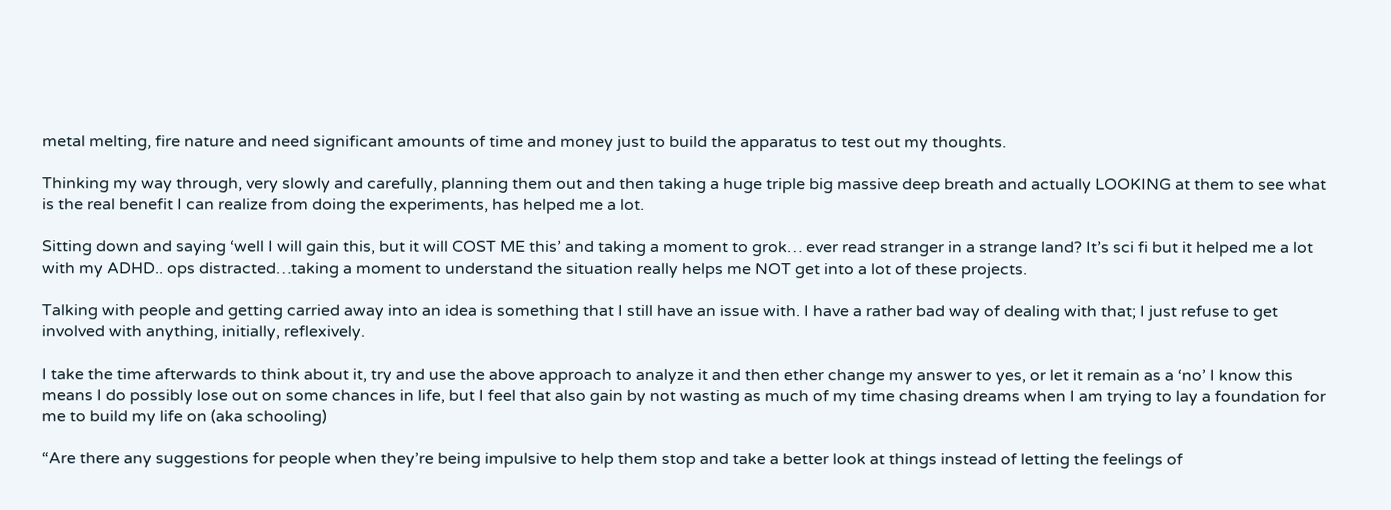metal melting, fire nature and need significant amounts of time and money just to build the apparatus to test out my thoughts.

Thinking my way through, very slowly and carefully, planning them out and then taking a huge triple big massive deep breath and actually LOOKING at them to see what is the real benefit I can realize from doing the experiments, has helped me a lot.

Sitting down and saying ‘well I will gain this, but it will COST ME this’ and taking a moment to grok… ever read stranger in a strange land? It’s sci fi but it helped me a lot with my ADHD.. ops distracted…taking a moment to understand the situation really helps me NOT get into a lot of these projects.

Talking with people and getting carried away into an idea is something that I still have an issue with. I have a rather bad way of dealing with that; I just refuse to get involved with anything, initially, reflexively.

I take the time afterwards to think about it, try and use the above approach to analyze it and then ether change my answer to yes, or let it remain as a ‘no’ I know this means I do possibly lose out on some chances in life, but I feel that also gain by not wasting as much of my time chasing dreams when I am trying to lay a foundation for me to build my life on (aka schooling)

“Are there any suggestions for people when they’re being impulsive to help them stop and take a better look at things instead of letting the feelings of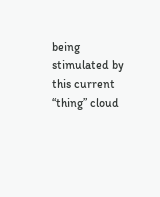being stimulated by this current “thing” cloud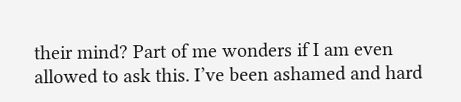their mind? Part of me wonders if I am even allowed to ask this. I’ve been ashamed and hard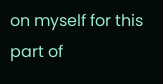on myself for this part of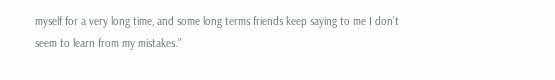myself for a very long time, and some long terms friends keep saying to me I don’t seem to learn from my mistakes.”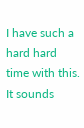I have such a hard hard time with this. It sounds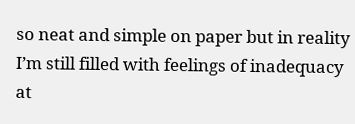so neat and simple on paper but in reality I’m still filled with feelings of inadequacy at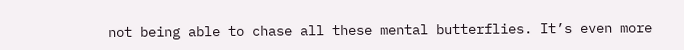not being able to chase all these mental butterflies. It’s even more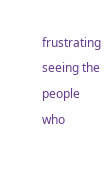frustrating seeing the people who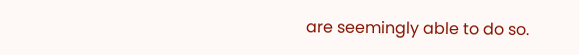are seemingly able to do so.